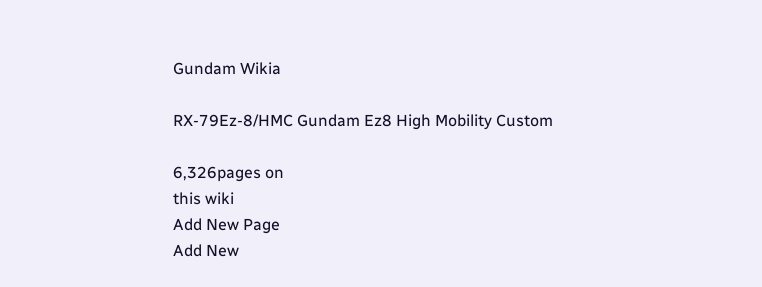Gundam Wikia

RX-79Ez-8/HMC Gundam Ez8 High Mobility Custom

6,326pages on
this wiki
Add New Page
Add New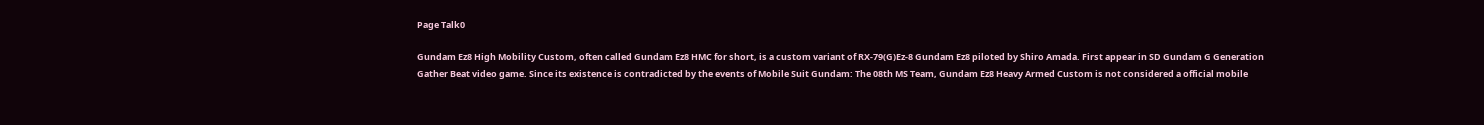Page Talk0

Gundam Ez8 High Mobility Custom, often called Gundam Ez8 HMC for short, is a custom variant of RX-79(G)Ez-8 Gundam Ez8 piloted by Shiro Amada. First appear in SD Gundam G Generation Gather Beat video game. Since its existence is contradicted by the events of Mobile Suit Gundam: The 08th MS Team, Gundam Ez8 Heavy Armed Custom is not considered a official mobile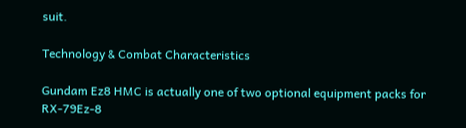suit.

Technology & Combat Characteristics

Gundam Ez8 HMC is actually one of two optional equipment packs for RX-79Ez-8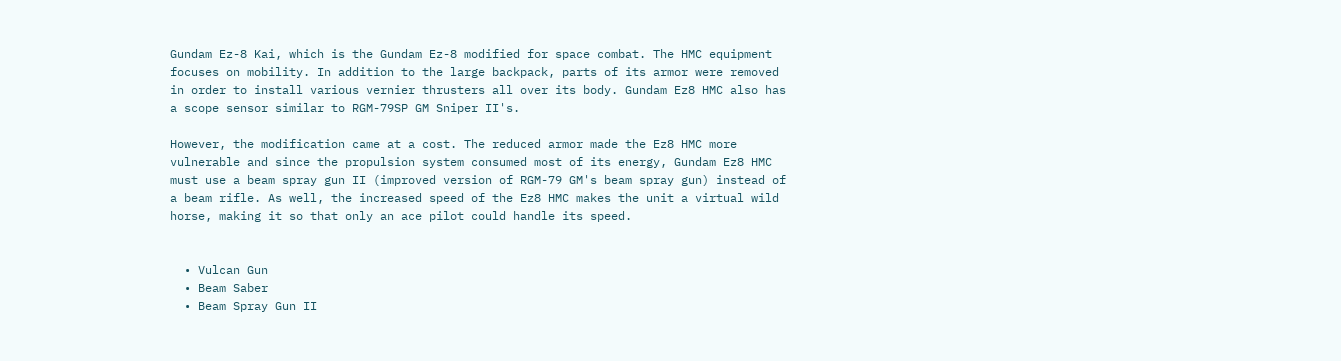Gundam Ez-8 Kai, which is the Gundam Ez-8 modified for space combat. The HMC equipment focuses on mobility. In addition to the large backpack, parts of its armor were removed in order to install various vernier thrusters all over its body. Gundam Ez8 HMC also has a scope sensor similar to RGM-79SP GM Sniper II's.

However, the modification came at a cost. The reduced armor made the Ez8 HMC more vulnerable and since the propulsion system consumed most of its energy, Gundam Ez8 HMC must use a beam spray gun II (improved version of RGM-79 GM's beam spray gun) instead of a beam rifle. As well, the increased speed of the Ez8 HMC makes the unit a virtual wild horse, making it so that only an ace pilot could handle its speed.


  • Vulcan Gun
  • Beam Saber
  • Beam Spray Gun II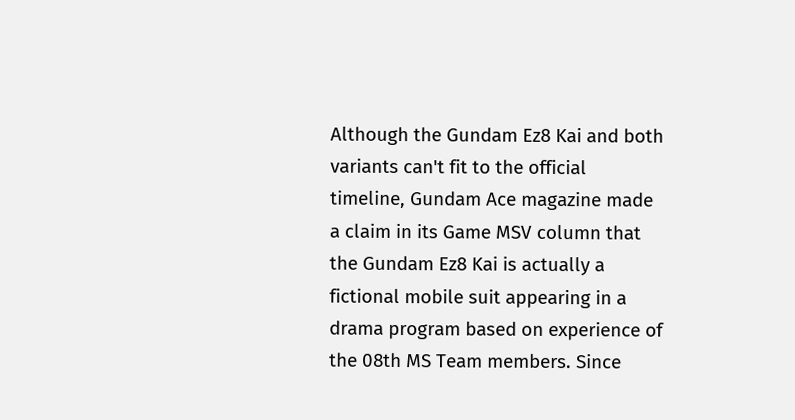Although the Gundam Ez8 Kai and both variants can't fit to the official timeline, Gundam Ace magazine made a claim in its Game MSV column that the Gundam Ez8 Kai is actually a fictional mobile suit appearing in a drama program based on experience of the 08th MS Team members. Since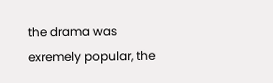the drama was exremely popular, the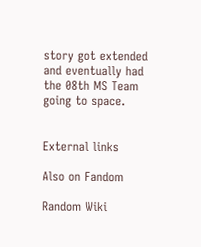story got extended and eventually had the 08th MS Team going to space.


External links

Also on Fandom

Random Wiki